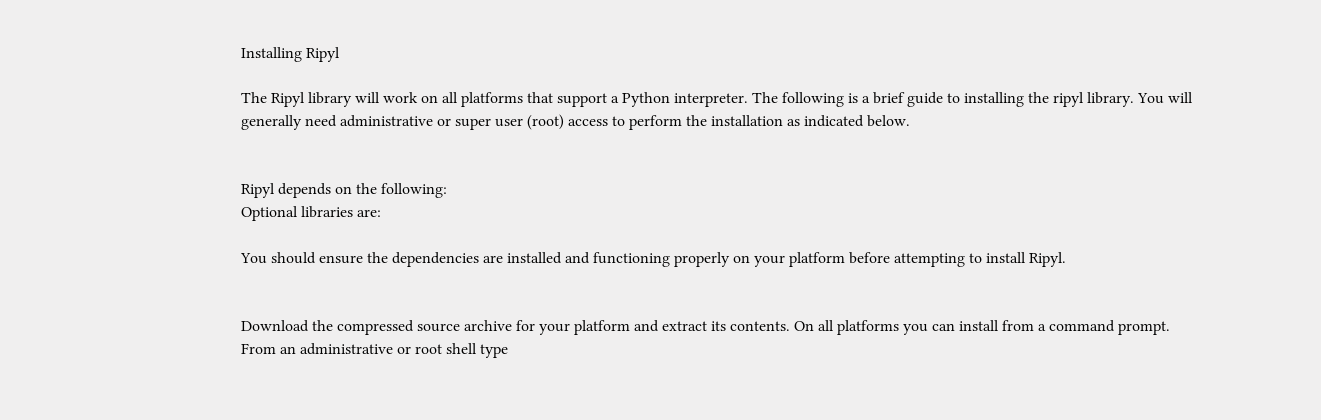Installing Ripyl

The Ripyl library will work on all platforms that support a Python interpreter. The following is a brief guide to installing the ripyl library. You will generally need administrative or super user (root) access to perform the installation as indicated below.


Ripyl depends on the following:
Optional libraries are:

You should ensure the dependencies are installed and functioning properly on your platform before attempting to install Ripyl.


Download the compressed source archive for your platform and extract its contents. On all platforms you can install from a command prompt. From an administrative or root shell type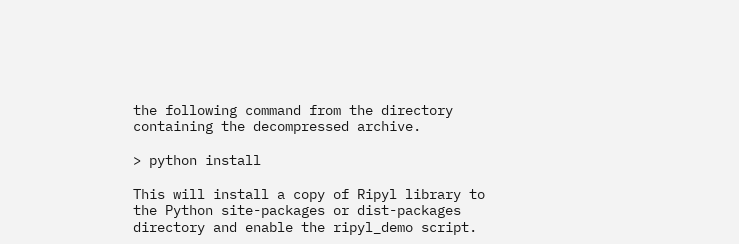the following command from the directory containing the decompressed archive.

> python install

This will install a copy of Ripyl library to the Python site-packages or dist-packages directory and enable the ripyl_demo script.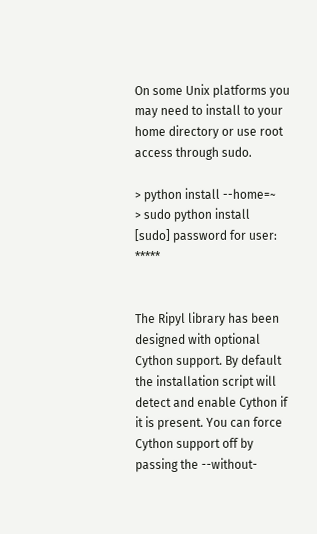On some Unix platforms you may need to install to your home directory or use root access through sudo.

> python install --home=~
> sudo python install
[sudo] password for user: *****


The Ripyl library has been designed with optional Cython support. By default the installation script will detect and enable Cython if it is present. You can force Cython support off by passing the --without-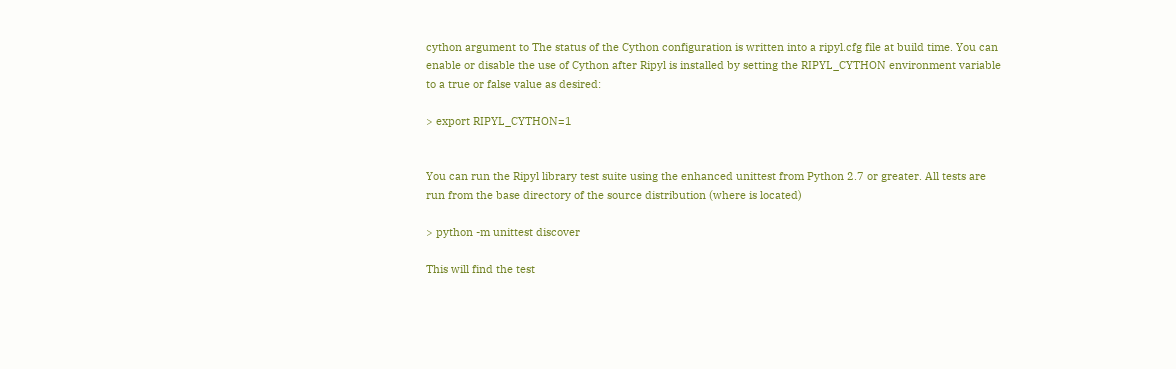cython argument to The status of the Cython configuration is written into a ripyl.cfg file at build time. You can enable or disable the use of Cython after Ripyl is installed by setting the RIPYL_CYTHON environment variable to a true or false value as desired:

> export RIPYL_CYTHON=1


You can run the Ripyl library test suite using the enhanced unittest from Python 2.7 or greater. All tests are run from the base directory of the source distribution (where is located)

> python -m unittest discover

This will find the test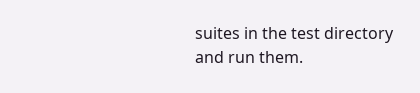suites in the test directory and run them.